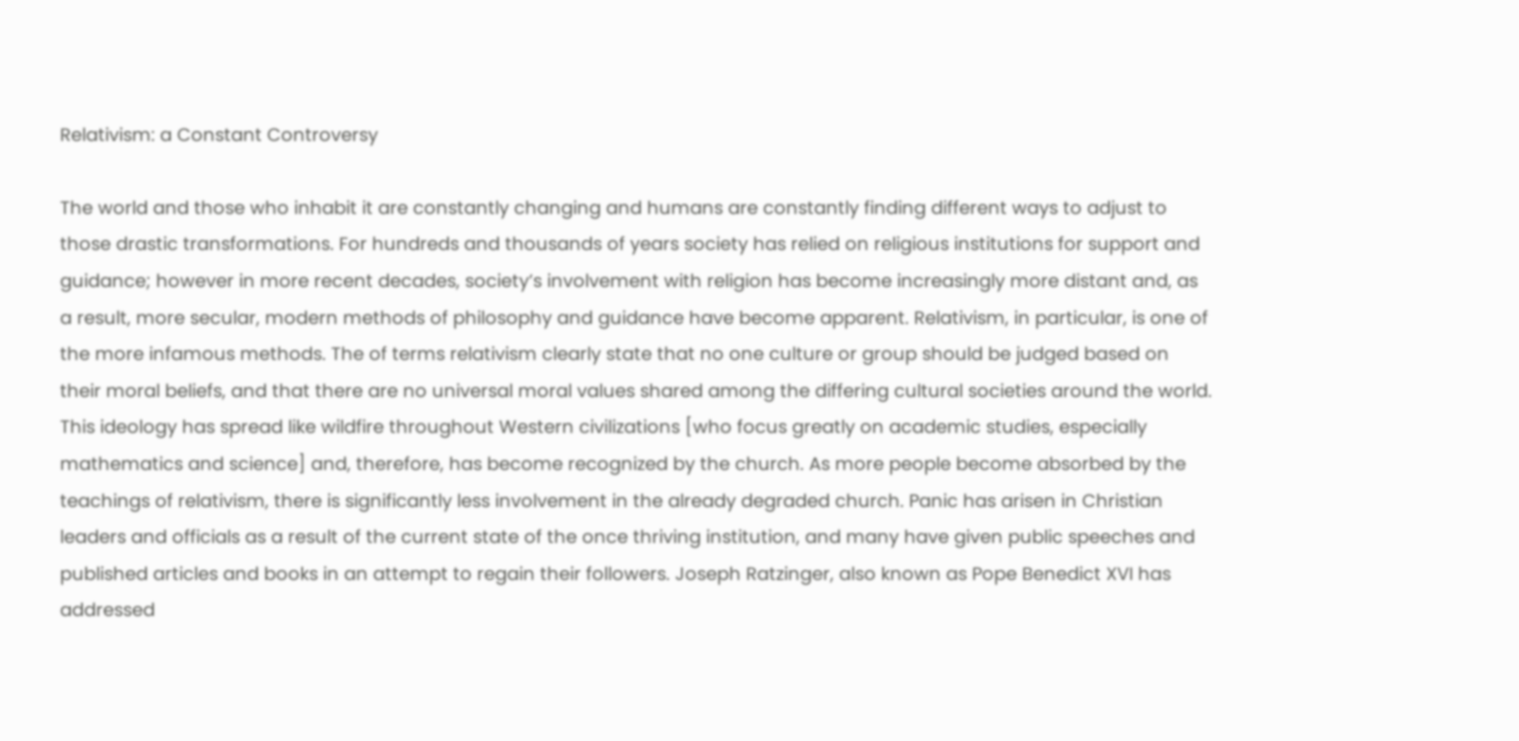Relativism: a Constant Controversy

The world and those who inhabit it are constantly changing and humans are constantly finding different ways to adjust to those drastic transformations. For hundreds and thousands of years society has relied on religious institutions for support and guidance; however in more recent decades, society’s involvement with religion has become increasingly more distant and, as a result, more secular, modern methods of philosophy and guidance have become apparent. Relativism, in particular, is one of the more infamous methods. The of terms relativism clearly state that no one culture or group should be judged based on their moral beliefs, and that there are no universal moral values shared among the differing cultural societies around the world. This ideology has spread like wildfire throughout Western civilizations [who focus greatly on academic studies, especially mathematics and science] and, therefore, has become recognized by the church. As more people become absorbed by the teachings of relativism, there is significantly less involvement in the already degraded church. Panic has arisen in Christian leaders and officials as a result of the current state of the once thriving institution, and many have given public speeches and published articles and books in an attempt to regain their followers. Joseph Ratzinger, also known as Pope Benedict XVI has addressed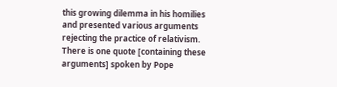this growing dilemma in his homilies and presented various arguments rejecting the practice of relativism. There is one quote [containing these arguments] spoken by Pope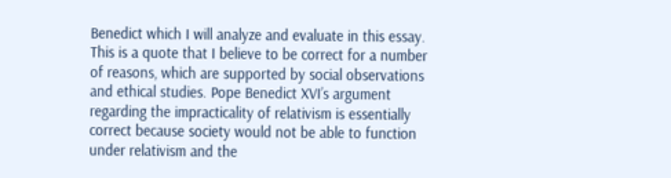Benedict which I will analyze and evaluate in this essay. This is a quote that I believe to be correct for a number of reasons, which are supported by social observations and ethical studies. Pope Benedict XVI’s argument regarding the impracticality of relativism is essentially correct because society would not be able to function under relativism and the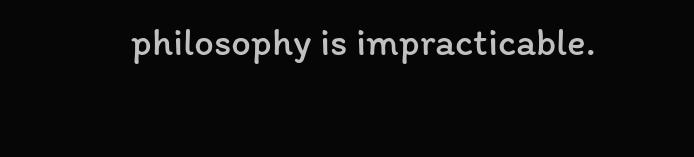philosophy is impracticable.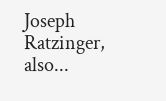Joseph Ratzinger, also...